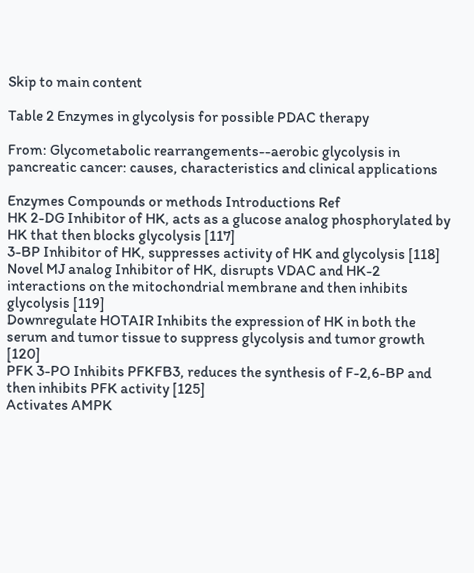Skip to main content

Table 2 Enzymes in glycolysis for possible PDAC therapy

From: Glycometabolic rearrangements--aerobic glycolysis in pancreatic cancer: causes, characteristics and clinical applications

Enzymes Compounds or methods Introductions Ref
HK 2-DG Inhibitor of HK, acts as a glucose analog phosphorylated by HK that then blocks glycolysis [117]
3-BP Inhibitor of HK, suppresses activity of HK and glycolysis [118]
Novel MJ analog Inhibitor of HK, disrupts VDAC and HK-2 interactions on the mitochondrial membrane and then inhibits glycolysis [119]
Downregulate HOTAIR Inhibits the expression of HK in both the serum and tumor tissue to suppress glycolysis and tumor growth [120]
PFK 3-PO Inhibits PFKFB3, reduces the synthesis of F-2,6-BP and then inhibits PFK activity [125]
Activates AMPK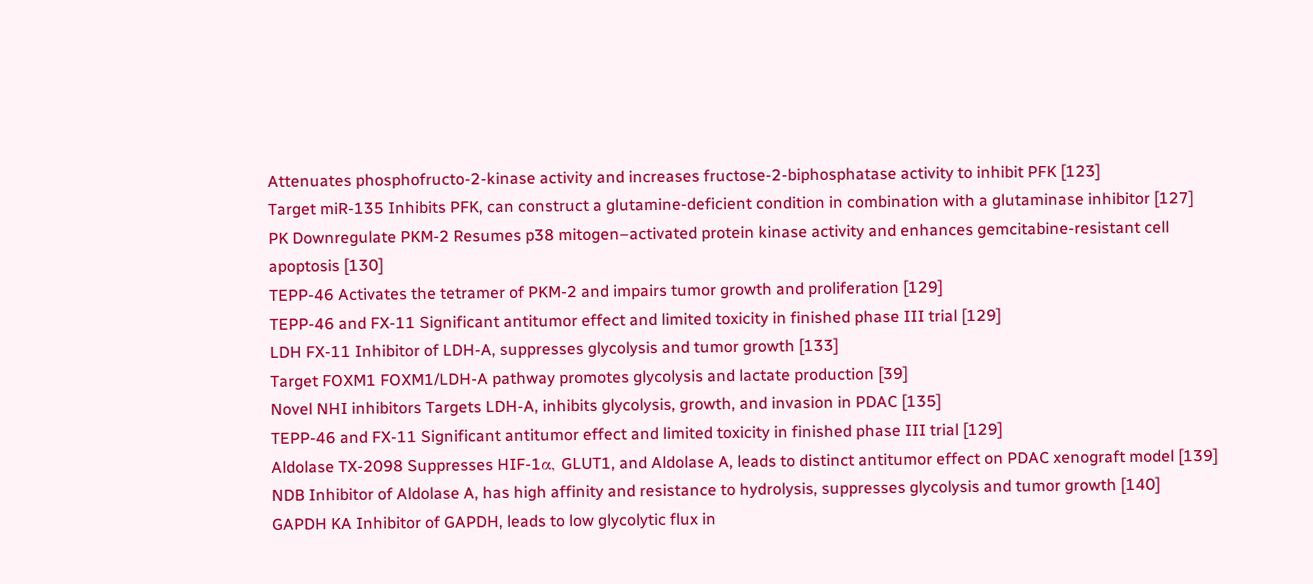Attenuates phosphofructo-2-kinase activity and increases fructose-2-biphosphatase activity to inhibit PFK [123]
Target miR-135 Inhibits PFK, can construct a glutamine-deficient condition in combination with a glutaminase inhibitor [127]
PK Downregulate PKM-2 Resumes p38 mitogen–activated protein kinase activity and enhances gemcitabine-resistant cell apoptosis [130]
TEPP-46 Activates the tetramer of PKM-2 and impairs tumor growth and proliferation [129]
TEPP-46 and FX-11 Significant antitumor effect and limited toxicity in finished phase III trial [129]
LDH FX-11 Inhibitor of LDH-A, suppresses glycolysis and tumor growth [133]
Target FOXM1 FOXM1/LDH-A pathway promotes glycolysis and lactate production [39]
Novel NHI inhibitors Targets LDH-A, inhibits glycolysis, growth, and invasion in PDAC [135]
TEPP-46 and FX-11 Significant antitumor effect and limited toxicity in finished phase III trial [129]
Aldolase TX-2098 Suppresses HIF-1α, GLUT1, and Aldolase A, leads to distinct antitumor effect on PDAC xenograft model [139]
NDB Inhibitor of Aldolase A, has high affinity and resistance to hydrolysis, suppresses glycolysis and tumor growth [140]
GAPDH KA Inhibitor of GAPDH, leads to low glycolytic flux in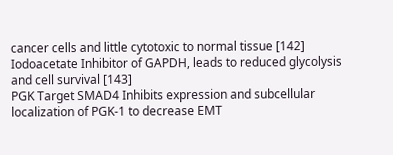cancer cells and little cytotoxic to normal tissue [142]
Iodoacetate Inhibitor of GAPDH, leads to reduced glycolysis and cell survival [143]
PGK Target SMAD4 Inhibits expression and subcellular localization of PGK-1 to decrease EMT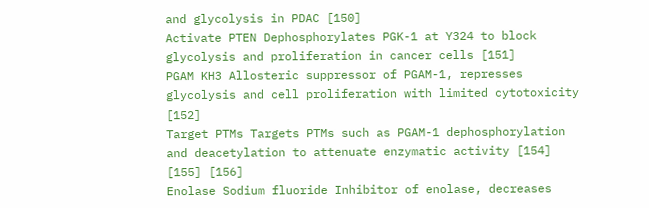and glycolysis in PDAC [150]
Activate PTEN Dephosphorylates PGK-1 at Y324 to block glycolysis and proliferation in cancer cells [151]
PGAM KH3 Allosteric suppressor of PGAM-1, represses glycolysis and cell proliferation with limited cytotoxicity [152]
Target PTMs Targets PTMs such as PGAM-1 dephosphorylation and deacetylation to attenuate enzymatic activity [154] [155] [156]
Enolase Sodium fluoride Inhibitor of enolase, decreases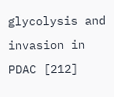glycolysis and invasion in PDAC [212]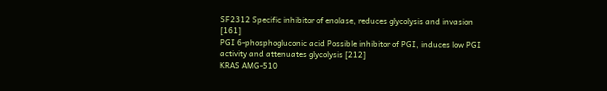SF2312 Specific inhibitor of enolase, reduces glycolysis and invasion [161]
PGI 6-phosphogluconic acid Possible inhibitor of PGI, induces low PGI activity and attenuates glycolysis [212]
KRAS AMG-510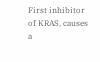First inhibitor of KRAS, causes a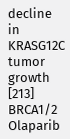decline in KRASG12C tumor growth [213]
BRCA1/2 Olaparib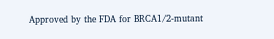Approved by the FDA for BRCA1/2-mutant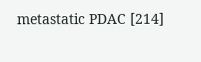metastatic PDAC [214]